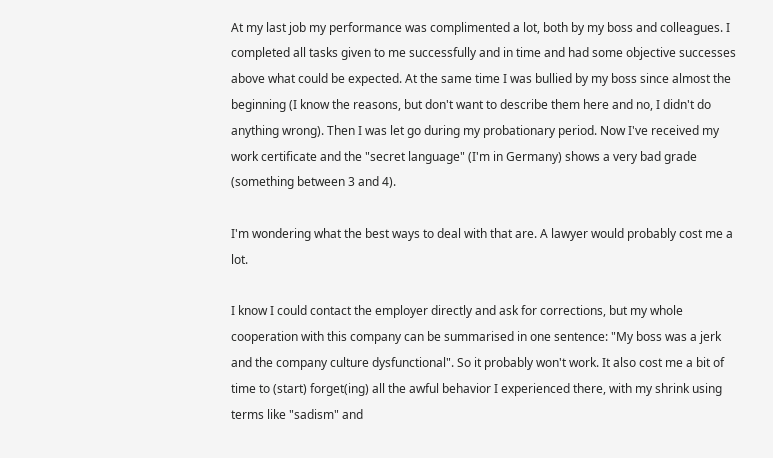At my last job my performance was complimented a lot, both by my boss and colleagues. I completed all tasks given to me successfully and in time and had some objective successes above what could be expected. At the same time I was bullied by my boss since almost the beginning (I know the reasons, but don't want to describe them here and no, I didn't do anything wrong). Then I was let go during my probationary period. Now I've received my work certificate and the "secret language" (I'm in Germany) shows a very bad grade (something between 3 and 4).

I'm wondering what the best ways to deal with that are. A lawyer would probably cost me a lot.

I know I could contact the employer directly and ask for corrections, but my whole cooperation with this company can be summarised in one sentence: "My boss was a jerk and the company culture dysfunctional". So it probably won't work. It also cost me a bit of time to (start) forget(ing) all the awful behavior I experienced there, with my shrink using terms like "sadism" and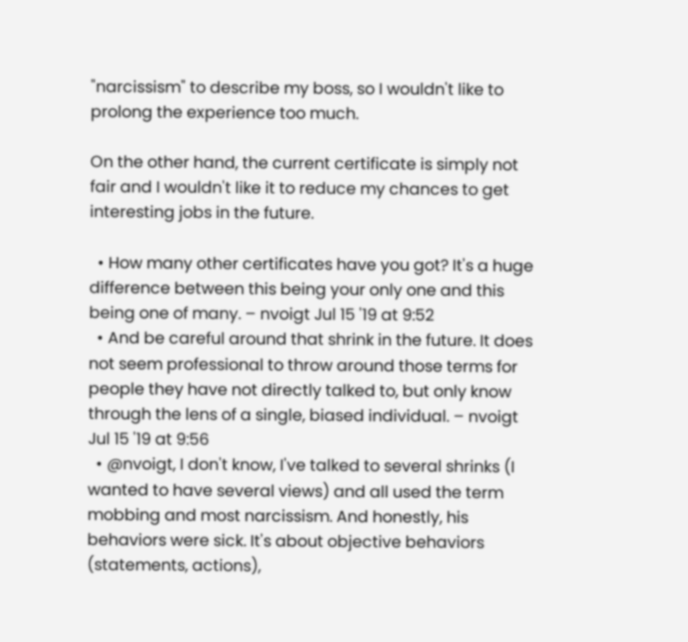"narcissism" to describe my boss, so I wouldn't like to prolong the experience too much.

On the other hand, the current certificate is simply not fair and I wouldn't like it to reduce my chances to get interesting jobs in the future.

  • How many other certificates have you got? It's a huge difference between this being your only one and this being one of many. – nvoigt Jul 15 '19 at 9:52
  • And be careful around that shrink in the future. It does not seem professional to throw around those terms for people they have not directly talked to, but only know through the lens of a single, biased individual. – nvoigt Jul 15 '19 at 9:56
  • @nvoigt, I don't know, I've talked to several shrinks (I wanted to have several views) and all used the term mobbing and most narcissism. And honestly, his behaviors were sick. It's about objective behaviors (statements, actions),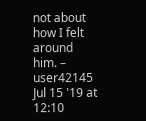not about how I felt around him. – user42145 Jul 15 '19 at 12:10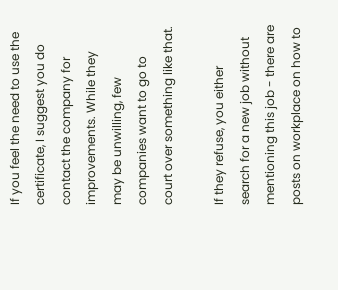If you feel the need to use the certificate, I suggest you do contact the company for improvements. While they may be unwilling, few companies want to go to court over something like that.

If they refuse, you either search for a new job without mentioning this job - there are posts on workplace on how to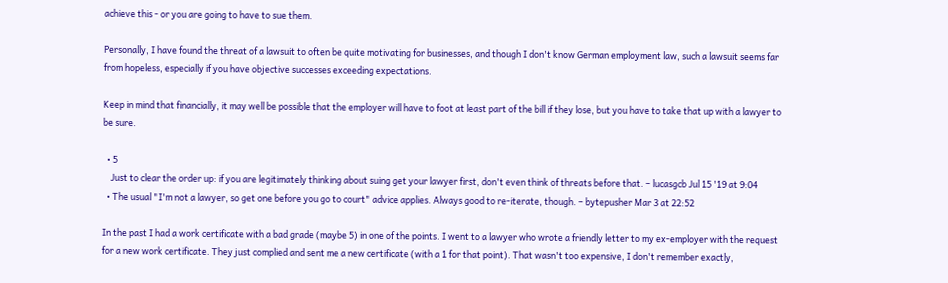achieve this - or you are going to have to sue them.

Personally, I have found the threat of a lawsuit to often be quite motivating for businesses, and though I don't know German employment law, such a lawsuit seems far from hopeless, especially if you have objective successes exceeding expectations.

Keep in mind that financially, it may well be possible that the employer will have to foot at least part of the bill if they lose, but you have to take that up with a lawyer to be sure.

  • 5
    Just to clear the order up: if you are legitimately thinking about suing get your lawyer first, don't even think of threats before that. – lucasgcb Jul 15 '19 at 9:04
  • The usual "I'm not a lawyer, so get one before you go to court" advice applies. Always good to re-iterate, though. – bytepusher Mar 3 at 22:52

In the past I had a work certificate with a bad grade (maybe 5) in one of the points. I went to a lawyer who wrote a friendly letter to my ex-employer with the request for a new work certificate. They just complied and sent me a new certificate (with a 1 for that point). That wasn't too expensive, I don't remember exactly,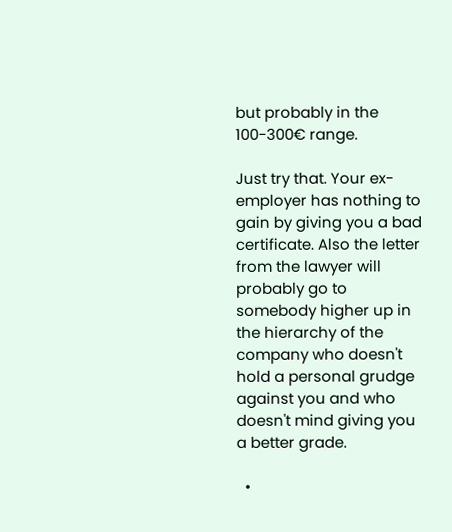but probably in the 100-300€ range.

Just try that. Your ex-employer has nothing to gain by giving you a bad certificate. Also the letter from the lawyer will probably go to somebody higher up in the hierarchy of the company who doesn't hold a personal grudge against you and who doesn't mind giving you a better grade.

  •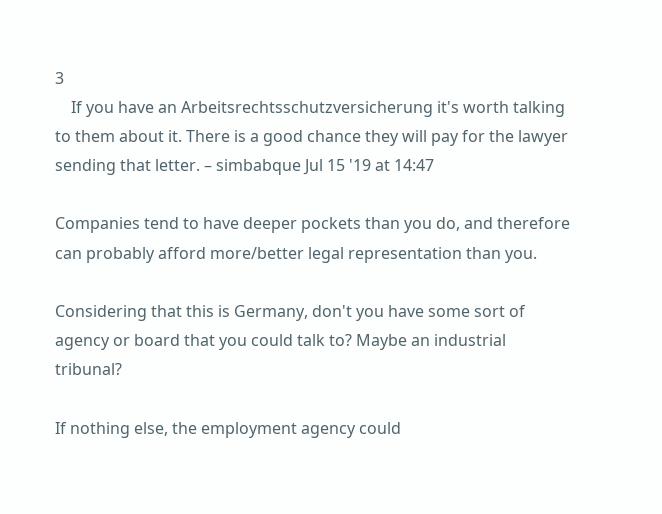3
    If you have an Arbeitsrechtsschutzversicherung it's worth talking to them about it. There is a good chance they will pay for the lawyer sending that letter. – simbabque Jul 15 '19 at 14:47

Companies tend to have deeper pockets than you do, and therefore can probably afford more/better legal representation than you.

Considering that this is Germany, don't you have some sort of agency or board that you could talk to? Maybe an industrial tribunal?

If nothing else, the employment agency could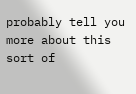probably tell you more about this sort of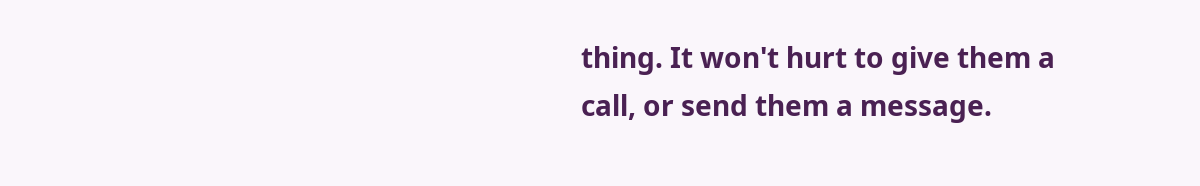thing. It won't hurt to give them a call, or send them a message.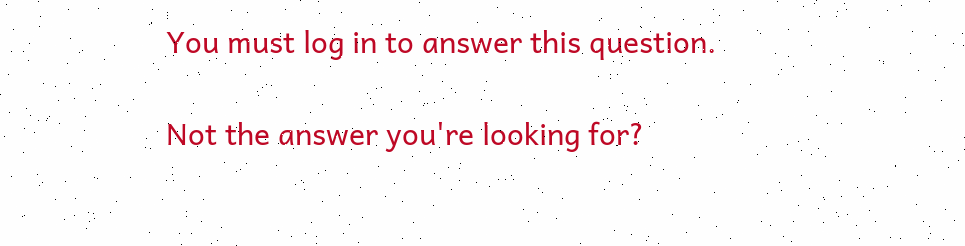You must log in to answer this question.

Not the answer you're looking for?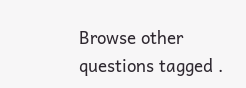Browse other questions tagged .